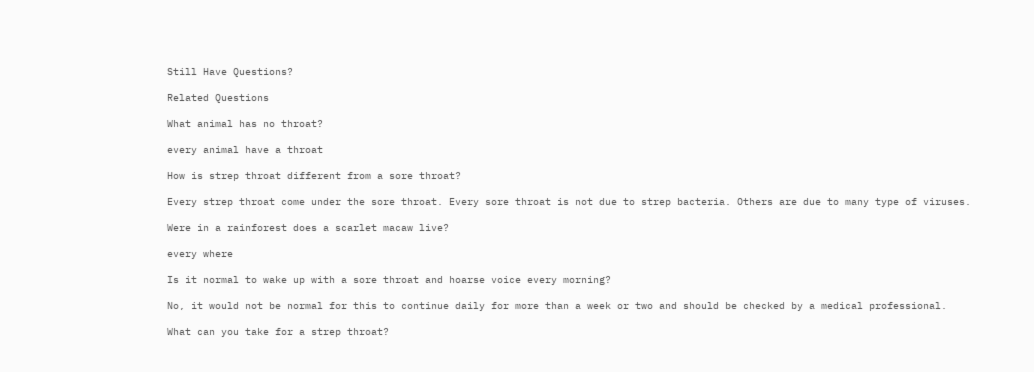Still Have Questions?

Related Questions

What animal has no throat?

every animal have a throat

How is strep throat different from a sore throat?

Every strep throat come under the sore throat. Every sore throat is not due to strep bacteria. Others are due to many type of viruses.

Were in a rainforest does a scarlet macaw live?

every where

Is it normal to wake up with a sore throat and hoarse voice every morning?

No, it would not be normal for this to continue daily for more than a week or two and should be checked by a medical professional.

What can you take for a strep throat?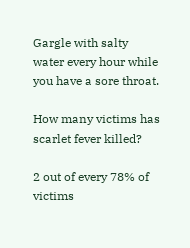Gargle with salty water every hour while you have a sore throat.

How many victims has scarlet fever killed?

2 out of every 78% of victims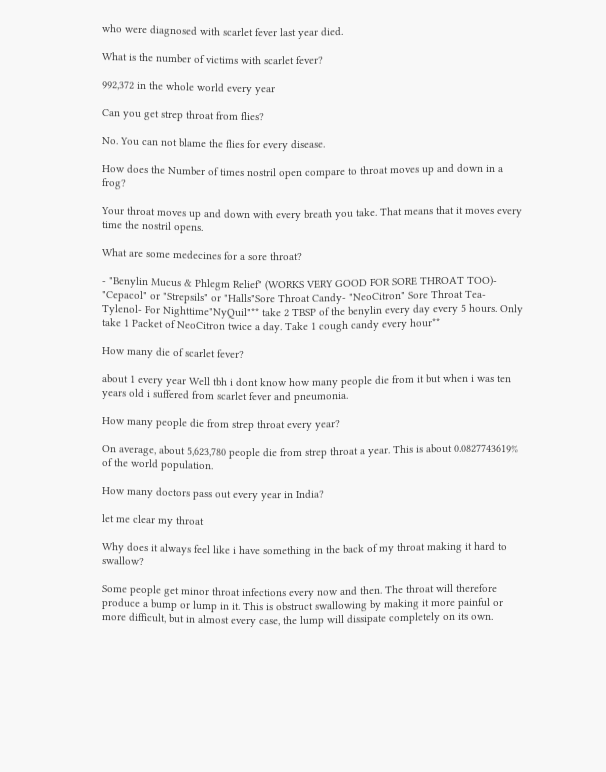who were diagnosed with scarlet fever last year died.

What is the number of victims with scarlet fever?

992,372 in the whole world every year

Can you get strep throat from flies?

No. You can not blame the flies for every disease.

How does the Number of times nostril open compare to throat moves up and down in a frog?

Your throat moves up and down with every breath you take. That means that it moves every time the nostril opens.

What are some medecines for a sore throat?

- "Benylin Mucus & Phlegm Relief" (WORKS VERY GOOD FOR SORE THROAT TOO)- "Cepacol" or "Strepsils" or "Halls"Sore Throat Candy- "NeoCitron" Sore Throat Tea- Tylenol- For Nighttime"NyQuil"** take 2 TBSP of the benylin every day every 5 hours. Only take 1 Packet of NeoCitron twice a day. Take 1 cough candy every hour**

How many die of scarlet fever?

about 1 every year Well tbh i dont know how many people die from it but when i was ten years old i suffered from scarlet fever and pneumonia.

How many people die from strep throat every year?

On average, about 5,623,780 people die from strep throat a year. This is about 0.0827743619% of the world population.

How many doctors pass out every year in India?

let me clear my throat

Why does it always feel like i have something in the back of my throat making it hard to swallow?

Some people get minor throat infections every now and then. The throat will therefore produce a bump or lump in it. This is obstruct swallowing by making it more painful or more difficult, but in almost every case, the lump will dissipate completely on its own.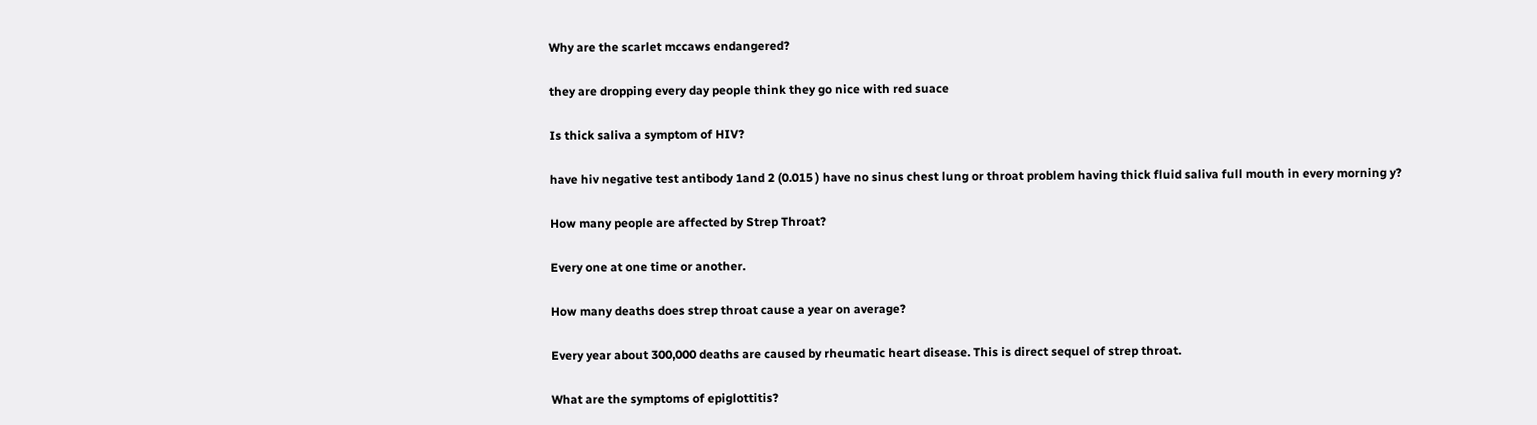Why are the scarlet mccaws endangered?

they are dropping every day people think they go nice with red suace

Is thick saliva a symptom of HIV?

have hiv negative test antibody 1and 2 (0.015 ) have no sinus chest lung or throat problem having thick fluid saliva full mouth in every morning y?

How many people are affected by Strep Throat?

Every one at one time or another.

How many deaths does strep throat cause a year on average?

Every year about 300,000 deaths are caused by rheumatic heart disease. This is direct sequel of strep throat.

What are the symptoms of epiglottitis?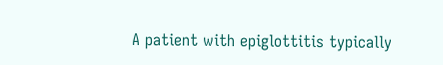A patient with epiglottitis typically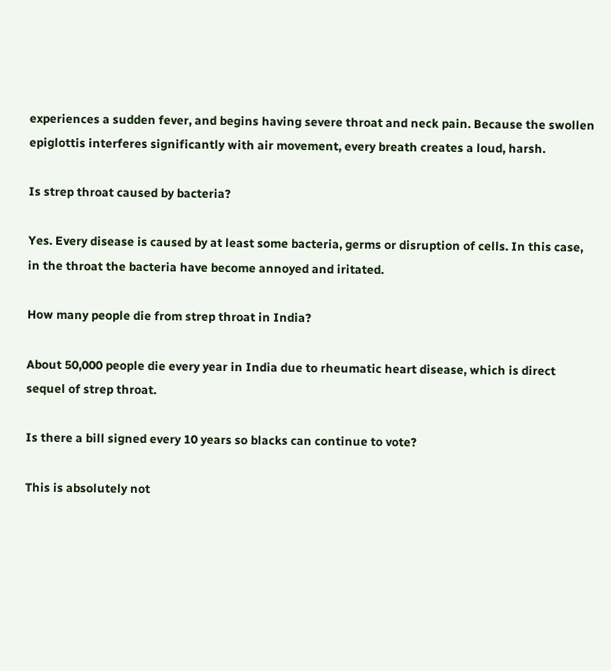experiences a sudden fever, and begins having severe throat and neck pain. Because the swollen epiglottis interferes significantly with air movement, every breath creates a loud, harsh.

Is strep throat caused by bacteria?

Yes. Every disease is caused by at least some bacteria, germs or disruption of cells. In this case, in the throat the bacteria have become annoyed and iritated.

How many people die from strep throat in India?

About 50,000 people die every year in India due to rheumatic heart disease, which is direct sequel of strep throat.

Is there a bill signed every 10 years so blacks can continue to vote?

This is absolutely not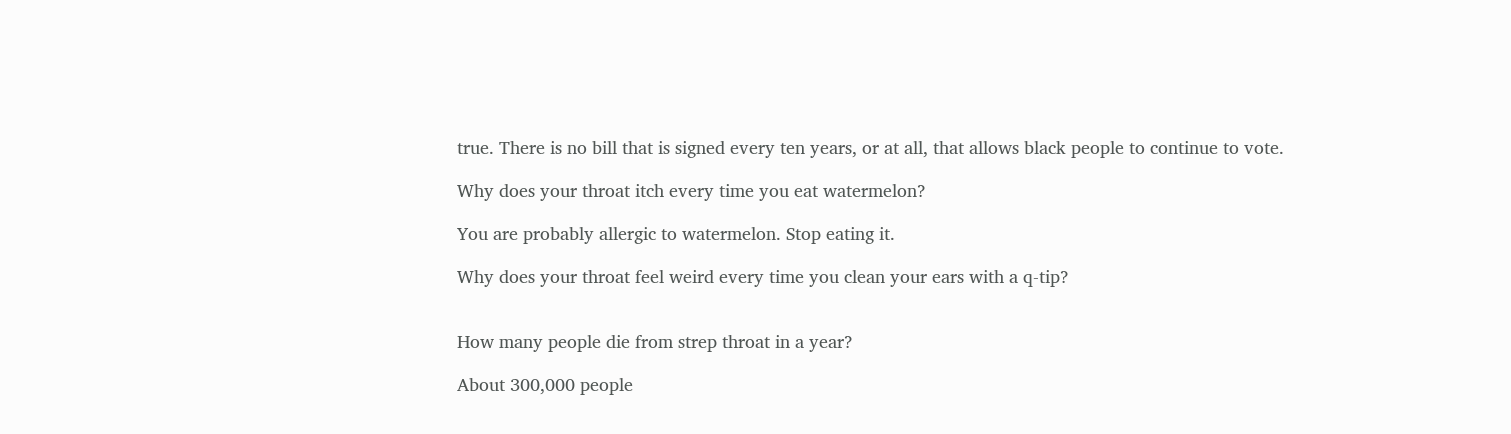true. There is no bill that is signed every ten years, or at all, that allows black people to continue to vote.

Why does your throat itch every time you eat watermelon?

You are probably allergic to watermelon. Stop eating it.

Why does your throat feel weird every time you clean your ears with a q-tip?


How many people die from strep throat in a year?

About 300,000 people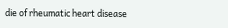die of rheumatic heart disease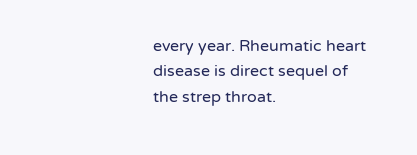every year. Rheumatic heart disease is direct sequel of the strep throat.